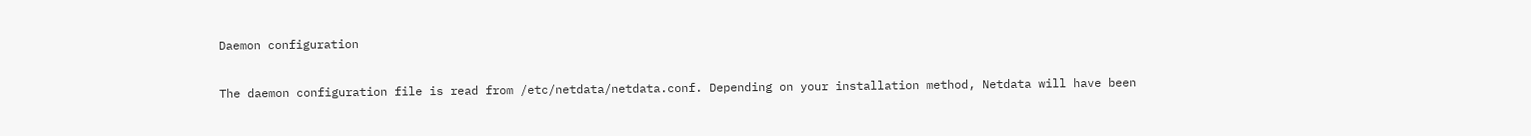Daemon configuration

The daemon configuration file is read from /etc/netdata/netdata.conf. Depending on your installation method, Netdata will have been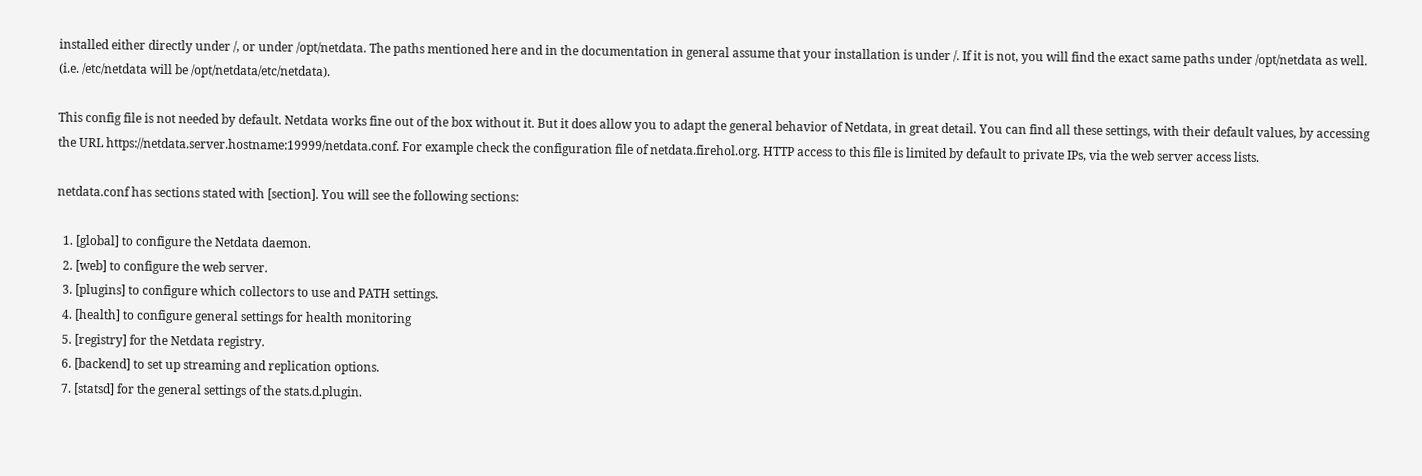installed either directly under /, or under /opt/netdata. The paths mentioned here and in the documentation in general assume that your installation is under /. If it is not, you will find the exact same paths under /opt/netdata as well. (i.e. /etc/netdata will be /opt/netdata/etc/netdata).

This config file is not needed by default. Netdata works fine out of the box without it. But it does allow you to adapt the general behavior of Netdata, in great detail. You can find all these settings, with their default values, by accessing the URL https://netdata.server.hostname:19999/netdata.conf. For example check the configuration file of netdata.firehol.org. HTTP access to this file is limited by default to private IPs, via the web server access lists.

netdata.conf has sections stated with [section]. You will see the following sections:

  1. [global] to configure the Netdata daemon.
  2. [web] to configure the web server.
  3. [plugins] to configure which collectors to use and PATH settings.
  4. [health] to configure general settings for health monitoring
  5. [registry] for the Netdata registry.
  6. [backend] to set up streaming and replication options.
  7. [statsd] for the general settings of the stats.d.plugin.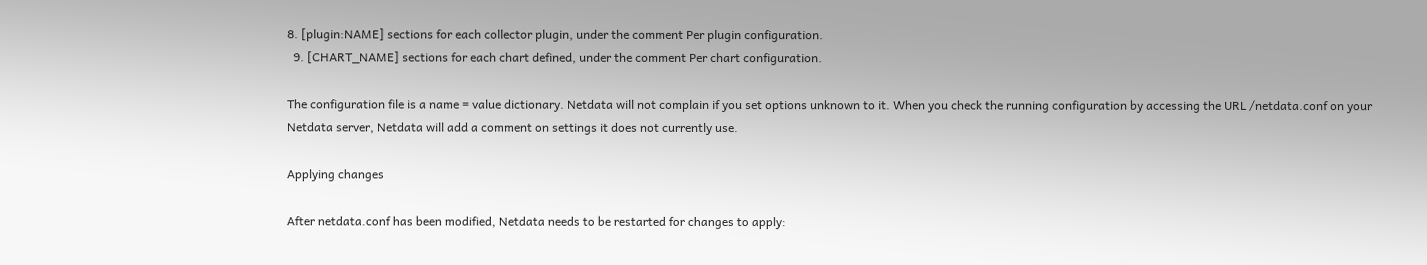8. [plugin:NAME] sections for each collector plugin, under the comment Per plugin configuration.
  9. [CHART_NAME] sections for each chart defined, under the comment Per chart configuration.

The configuration file is a name = value dictionary. Netdata will not complain if you set options unknown to it. When you check the running configuration by accessing the URL /netdata.conf on your Netdata server, Netdata will add a comment on settings it does not currently use.

Applying changes

After netdata.conf has been modified, Netdata needs to be restarted for changes to apply: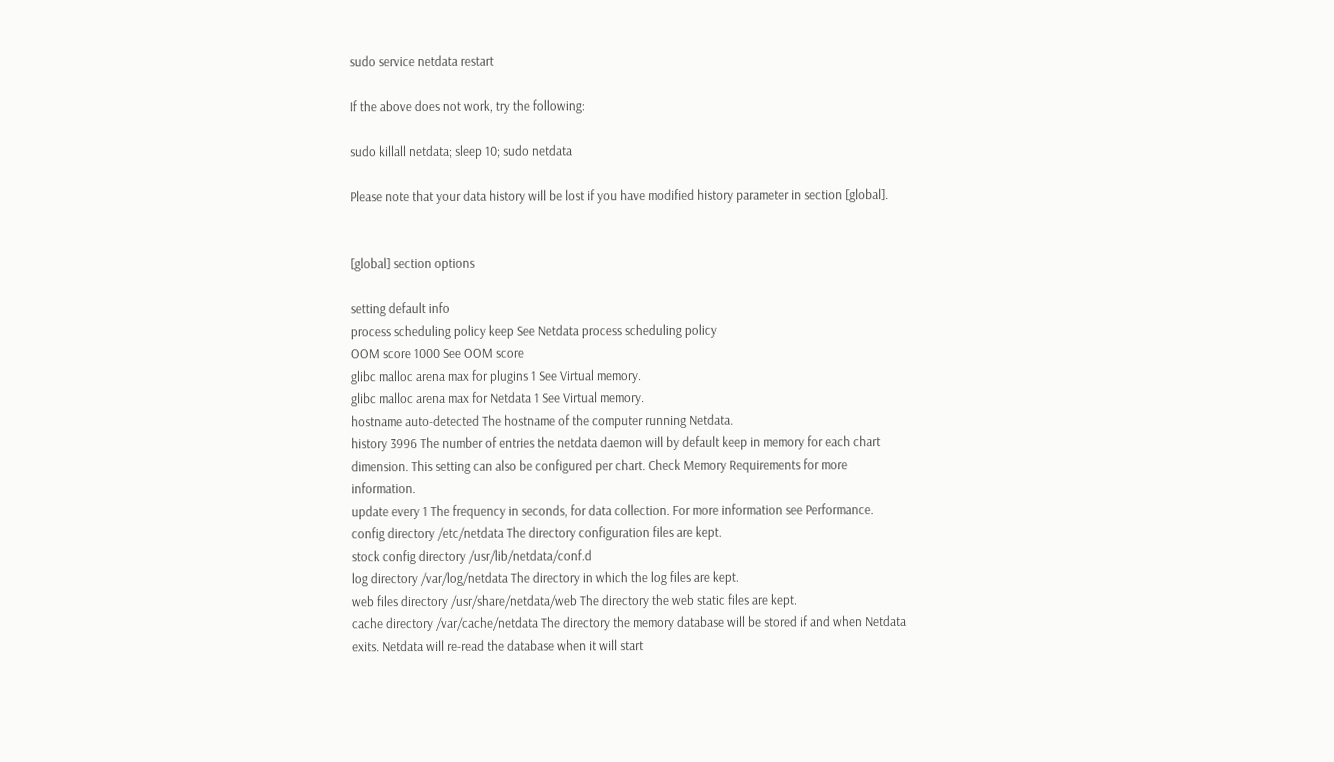sudo service netdata restart

If the above does not work, try the following:

sudo killall netdata; sleep 10; sudo netdata

Please note that your data history will be lost if you have modified history parameter in section [global].


[global] section options

setting default info
process scheduling policy keep See Netdata process scheduling policy
OOM score 1000 See OOM score
glibc malloc arena max for plugins 1 See Virtual memory.
glibc malloc arena max for Netdata 1 See Virtual memory.
hostname auto-detected The hostname of the computer running Netdata.
history 3996 The number of entries the netdata daemon will by default keep in memory for each chart dimension. This setting can also be configured per chart. Check Memory Requirements for more information.
update every 1 The frequency in seconds, for data collection. For more information see Performance.
config directory /etc/netdata The directory configuration files are kept.
stock config directory /usr/lib/netdata/conf.d
log directory /var/log/netdata The directory in which the log files are kept.
web files directory /usr/share/netdata/web The directory the web static files are kept.
cache directory /var/cache/netdata The directory the memory database will be stored if and when Netdata exits. Netdata will re-read the database when it will start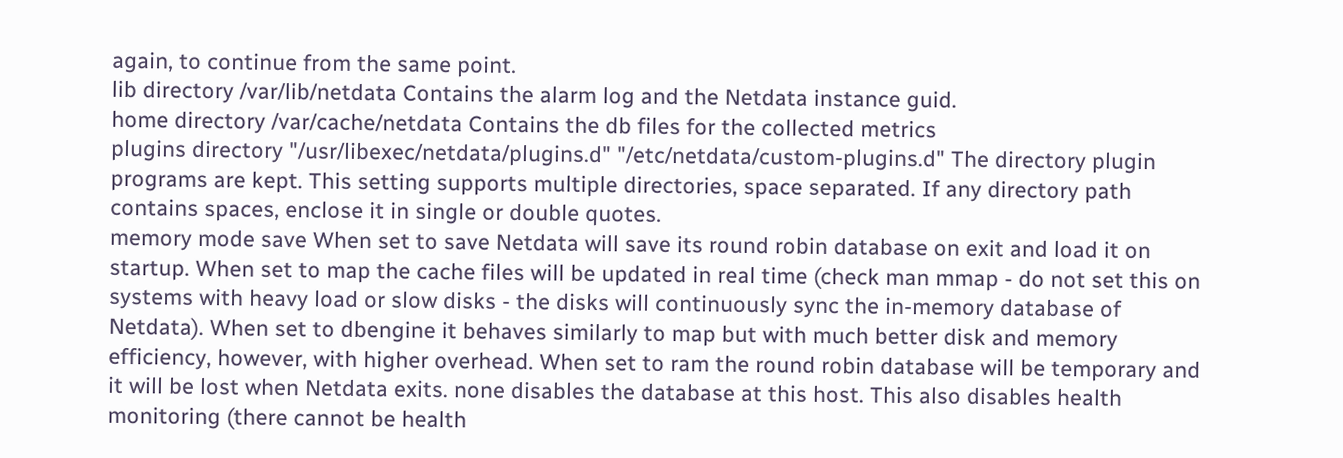again, to continue from the same point.
lib directory /var/lib/netdata Contains the alarm log and the Netdata instance guid.
home directory /var/cache/netdata Contains the db files for the collected metrics
plugins directory "/usr/libexec/netdata/plugins.d" "/etc/netdata/custom-plugins.d" The directory plugin programs are kept. This setting supports multiple directories, space separated. If any directory path contains spaces, enclose it in single or double quotes.
memory mode save When set to save Netdata will save its round robin database on exit and load it on startup. When set to map the cache files will be updated in real time (check man mmap - do not set this on systems with heavy load or slow disks - the disks will continuously sync the in-memory database of Netdata). When set to dbengine it behaves similarly to map but with much better disk and memory efficiency, however, with higher overhead. When set to ram the round robin database will be temporary and it will be lost when Netdata exits. none disables the database at this host. This also disables health monitoring (there cannot be health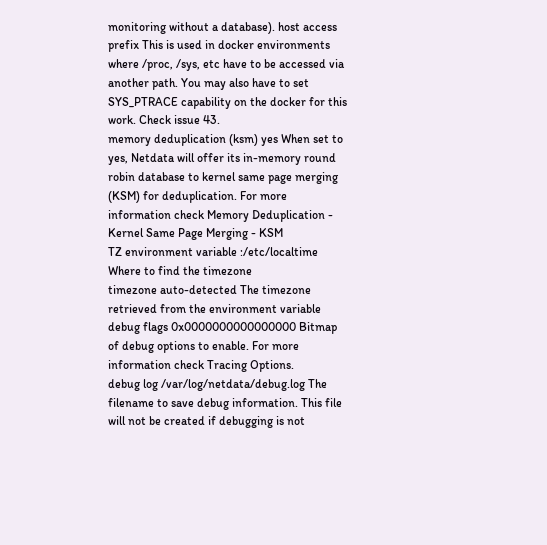monitoring without a database). host access prefix This is used in docker environments where /proc, /sys, etc have to be accessed via another path. You may also have to set SYS_PTRACE capability on the docker for this work. Check issue 43.
memory deduplication (ksm) yes When set to yes, Netdata will offer its in-memory round robin database to kernel same page merging (KSM) for deduplication. For more information check Memory Deduplication - Kernel Same Page Merging - KSM
TZ environment variable :/etc/localtime Where to find the timezone
timezone auto-detected The timezone retrieved from the environment variable
debug flags 0x0000000000000000 Bitmap of debug options to enable. For more information check Tracing Options.
debug log /var/log/netdata/debug.log The filename to save debug information. This file will not be created if debugging is not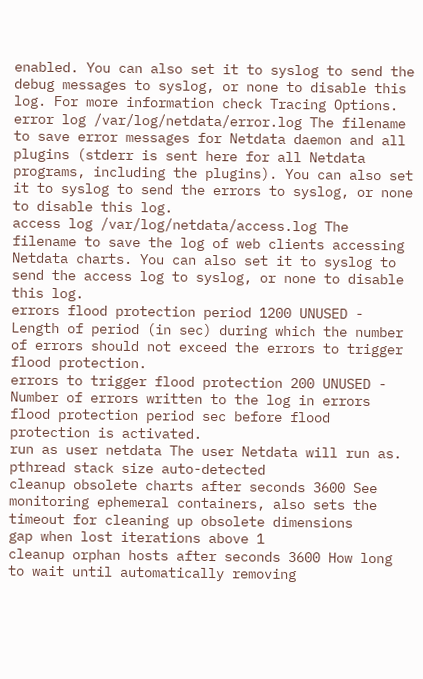enabled. You can also set it to syslog to send the debug messages to syslog, or none to disable this log. For more information check Tracing Options.
error log /var/log/netdata/error.log The filename to save error messages for Netdata daemon and all plugins (stderr is sent here for all Netdata programs, including the plugins). You can also set it to syslog to send the errors to syslog, or none to disable this log.
access log /var/log/netdata/access.log The filename to save the log of web clients accessing Netdata charts. You can also set it to syslog to send the access log to syslog, or none to disable this log.
errors flood protection period 1200 UNUSED - Length of period (in sec) during which the number of errors should not exceed the errors to trigger flood protection.
errors to trigger flood protection 200 UNUSED - Number of errors written to the log in errors flood protection period sec before flood protection is activated.
run as user netdata The user Netdata will run as.
pthread stack size auto-detected
cleanup obsolete charts after seconds 3600 See monitoring ephemeral containers, also sets the timeout for cleaning up obsolete dimensions
gap when lost iterations above 1
cleanup orphan hosts after seconds 3600 How long to wait until automatically removing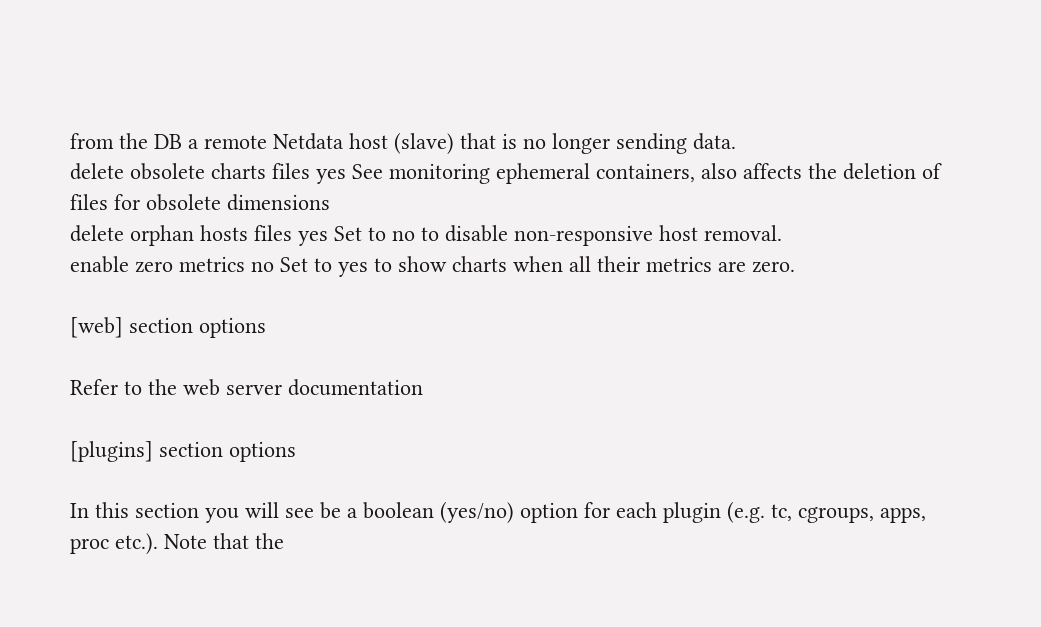from the DB a remote Netdata host (slave) that is no longer sending data.
delete obsolete charts files yes See monitoring ephemeral containers, also affects the deletion of files for obsolete dimensions
delete orphan hosts files yes Set to no to disable non-responsive host removal.
enable zero metrics no Set to yes to show charts when all their metrics are zero.

[web] section options

Refer to the web server documentation

[plugins] section options

In this section you will see be a boolean (yes/no) option for each plugin (e.g. tc, cgroups, apps, proc etc.). Note that the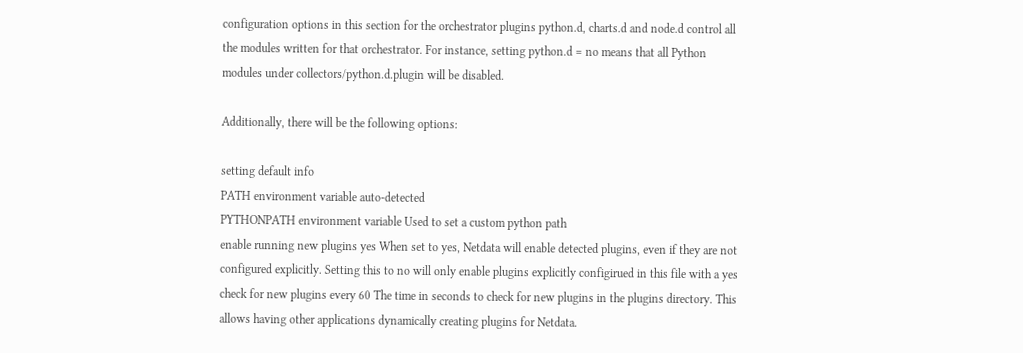configuration options in this section for the orchestrator plugins python.d, charts.d and node.d control all the modules written for that orchestrator. For instance, setting python.d = no means that all Python modules under collectors/python.d.plugin will be disabled.

Additionally, there will be the following options:

setting default info
PATH environment variable auto-detected
PYTHONPATH environment variable Used to set a custom python path
enable running new plugins yes When set to yes, Netdata will enable detected plugins, even if they are not configured explicitly. Setting this to no will only enable plugins explicitly configirued in this file with a yes
check for new plugins every 60 The time in seconds to check for new plugins in the plugins directory. This allows having other applications dynamically creating plugins for Netdata.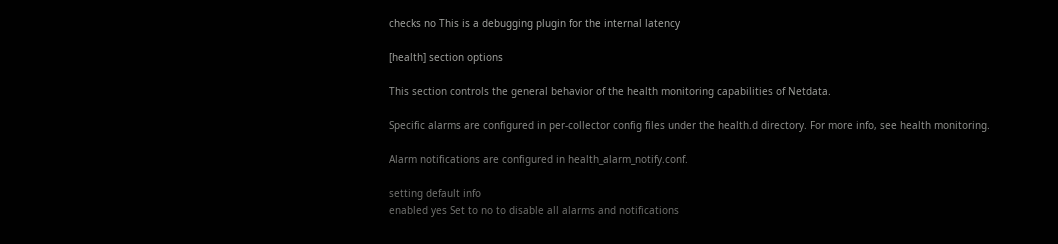checks no This is a debugging plugin for the internal latency

[health] section options

This section controls the general behavior of the health monitoring capabilities of Netdata.

Specific alarms are configured in per-collector config files under the health.d directory. For more info, see health monitoring.

Alarm notifications are configured in health_alarm_notify.conf.

setting default info
enabled yes Set to no to disable all alarms and notifications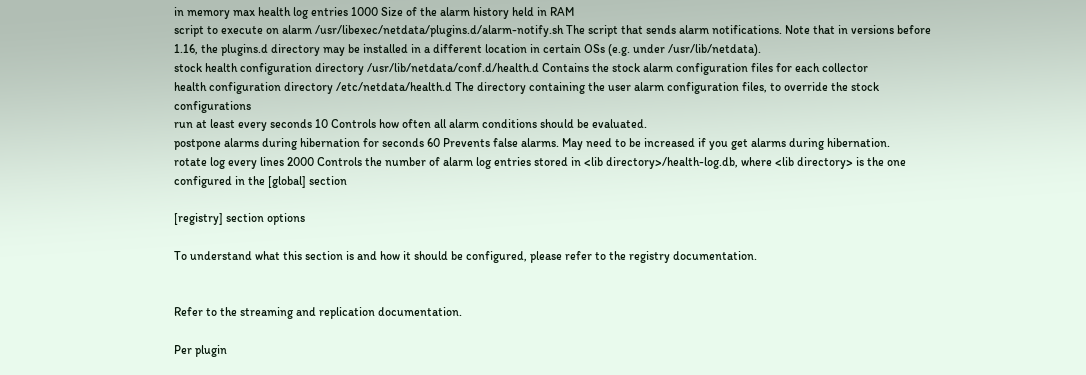in memory max health log entries 1000 Size of the alarm history held in RAM
script to execute on alarm /usr/libexec/netdata/plugins.d/alarm-notify.sh The script that sends alarm notifications. Note that in versions before 1.16, the plugins.d directory may be installed in a different location in certain OSs (e.g. under /usr/lib/netdata).
stock health configuration directory /usr/lib/netdata/conf.d/health.d Contains the stock alarm configuration files for each collector
health configuration directory /etc/netdata/health.d The directory containing the user alarm configuration files, to override the stock configurations
run at least every seconds 10 Controls how often all alarm conditions should be evaluated.
postpone alarms during hibernation for seconds 60 Prevents false alarms. May need to be increased if you get alarms during hibernation.
rotate log every lines 2000 Controls the number of alarm log entries stored in <lib directory>/health-log.db, where <lib directory> is the one configured in the [global] section

[registry] section options

To understand what this section is and how it should be configured, please refer to the registry documentation.


Refer to the streaming and replication documentation.

Per plugin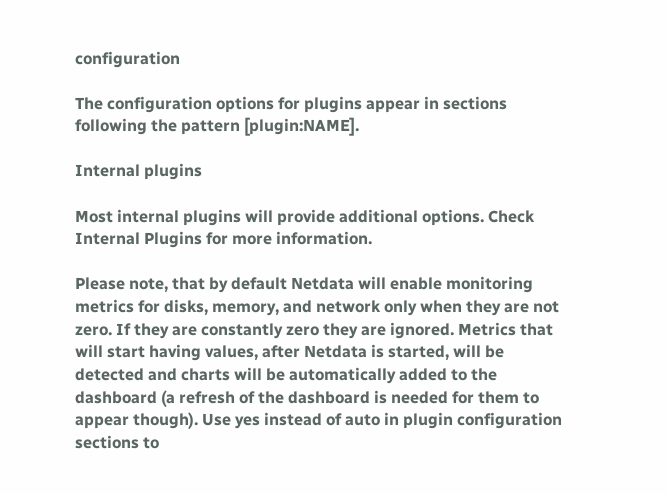configuration

The configuration options for plugins appear in sections following the pattern [plugin:NAME].

Internal plugins

Most internal plugins will provide additional options. Check Internal Plugins for more information.

Please note, that by default Netdata will enable monitoring metrics for disks, memory, and network only when they are not zero. If they are constantly zero they are ignored. Metrics that will start having values, after Netdata is started, will be detected and charts will be automatically added to the dashboard (a refresh of the dashboard is needed for them to appear though). Use yes instead of auto in plugin configuration sections to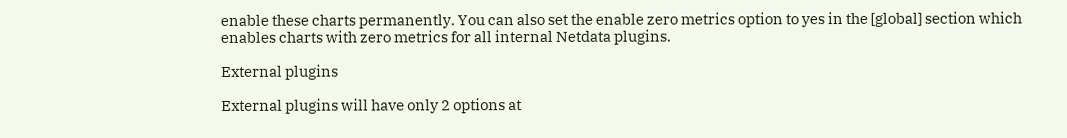enable these charts permanently. You can also set the enable zero metrics option to yes in the [global] section which enables charts with zero metrics for all internal Netdata plugins.

External plugins

External plugins will have only 2 options at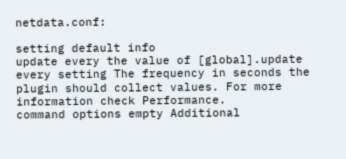netdata.conf:

setting default info
update every the value of [global].update every setting The frequency in seconds the plugin should collect values. For more information check Performance.
command options empty Additional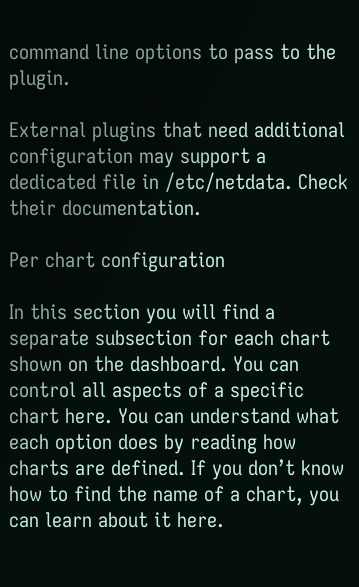command line options to pass to the plugin.

External plugins that need additional configuration may support a dedicated file in /etc/netdata. Check their documentation.

Per chart configuration

In this section you will find a separate subsection for each chart shown on the dashboard. You can control all aspects of a specific chart here. You can understand what each option does by reading how charts are defined. If you don’t know how to find the name of a chart, you can learn about it here.